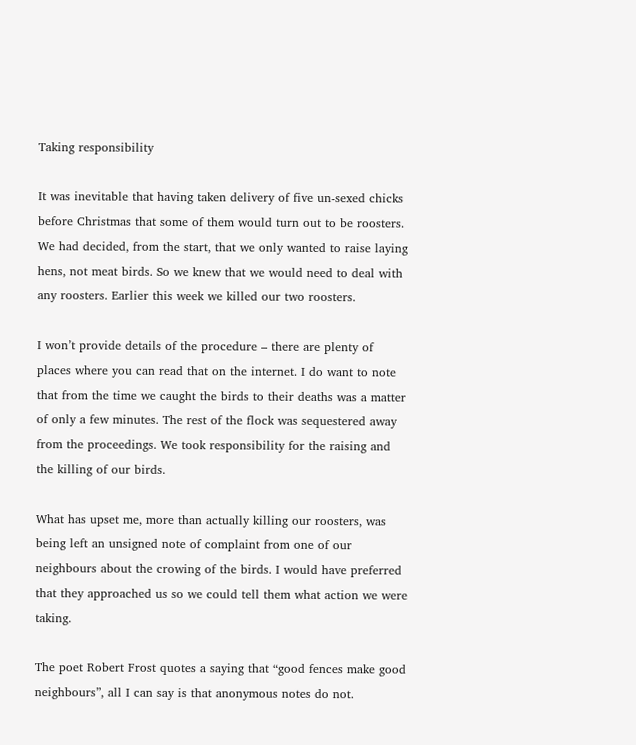Taking responsibility

It was inevitable that having taken delivery of five un-sexed chicks before Christmas that some of them would turn out to be roosters. We had decided, from the start, that we only wanted to raise laying hens, not meat birds. So we knew that we would need to deal with any roosters. Earlier this week we killed our two roosters.

I won’t provide details of the procedure – there are plenty of places where you can read that on the internet. I do want to note that from the time we caught the birds to their deaths was a matter of only a few minutes. The rest of the flock was sequestered away from the proceedings. We took responsibility for the raising and the killing of our birds.

What has upset me, more than actually killing our roosters, was being left an unsigned note of complaint from one of our neighbours about the crowing of the birds. I would have preferred that they approached us so we could tell them what action we were taking.

The poet Robert Frost quotes a saying that “good fences make good neighbours”, all I can say is that anonymous notes do not.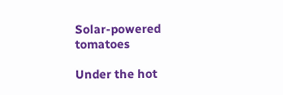Solar-powered tomatoes

Under the hot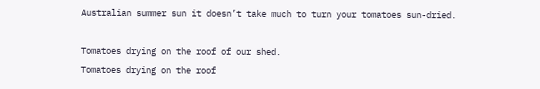Australian summer sun it doesn’t take much to turn your tomatoes sun-dried.

Tomatoes drying on the roof of our shed.
Tomatoes drying on the roof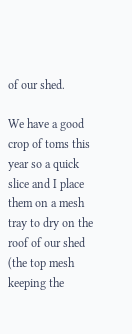of our shed.

We have a good crop of toms this year so a quick slice and I place them on a mesh tray to dry on the roof of our shed (the top mesh keeping the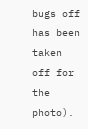bugs off has been taken off for the photo).